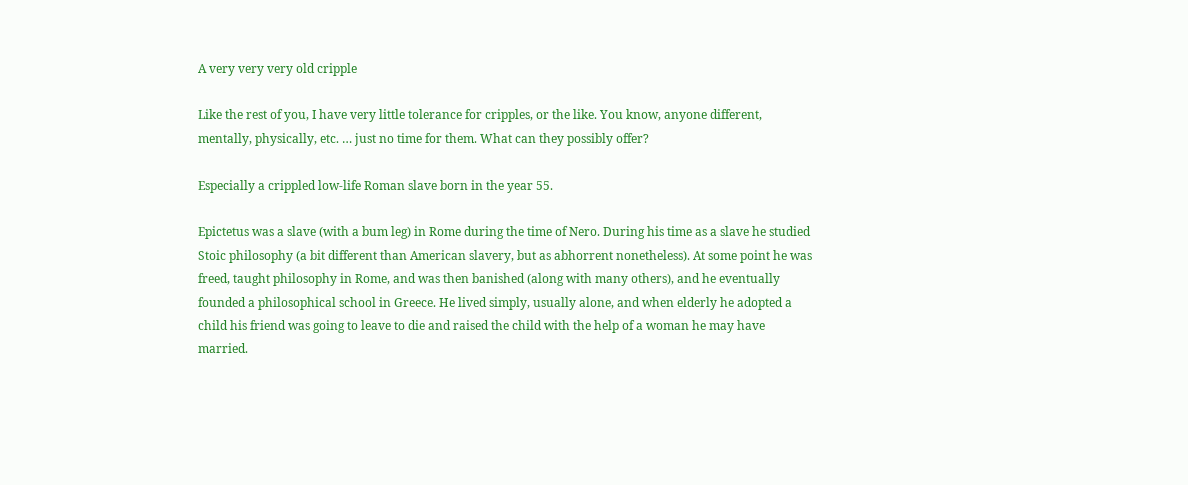A very very very old cripple

Like the rest of you, I have very little tolerance for cripples, or the like. You know, anyone different, mentally, physically, etc. … just no time for them. What can they possibly offer?

Especially a crippled low-life Roman slave born in the year 55.

Epictetus was a slave (with a bum leg) in Rome during the time of Nero. During his time as a slave he studied Stoic philosophy (a bit different than American slavery, but as abhorrent nonetheless). At some point he was freed, taught philosophy in Rome, and was then banished (along with many others), and he eventually founded a philosophical school in Greece. He lived simply, usually alone, and when elderly he adopted a child his friend was going to leave to die and raised the child with the help of a woman he may have married.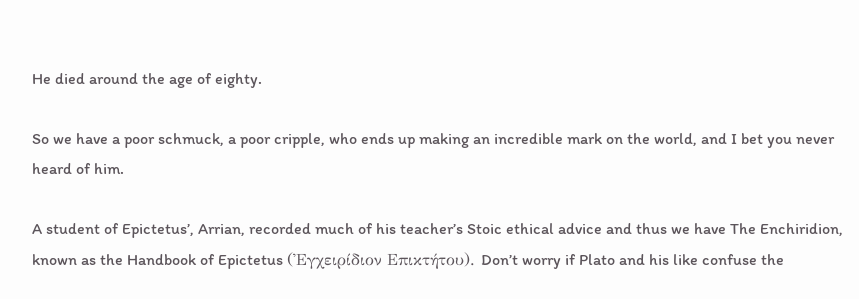He died around the age of eighty.

So we have a poor schmuck, a poor cripple, who ends up making an incredible mark on the world, and I bet you never heard of him.

A student of Epictetus’, Arrian, recorded much of his teacher’s Stoic ethical advice and thus we have The Enchiridion, known as the Handbook of Epictetus (Ἐγχειρίδιον Επικτήτου). Don’t worry if Plato and his like confuse the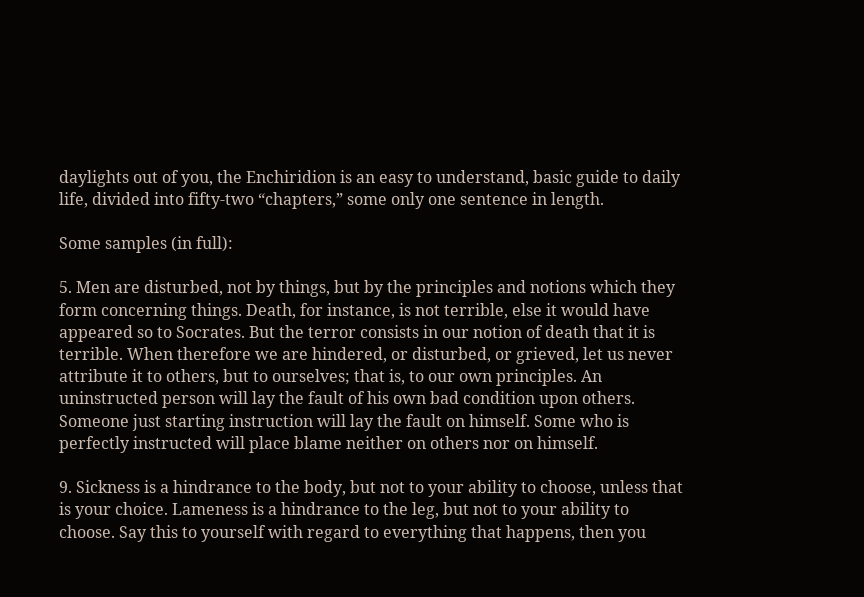daylights out of you, the Enchiridion is an easy to understand, basic guide to daily life, divided into fifty-two “chapters,” some only one sentence in length.

Some samples (in full):

5. Men are disturbed, not by things, but by the principles and notions which they form concerning things. Death, for instance, is not terrible, else it would have appeared so to Socrates. But the terror consists in our notion of death that it is terrible. When therefore we are hindered, or disturbed, or grieved, let us never attribute it to others, but to ourselves; that is, to our own principles. An uninstructed person will lay the fault of his own bad condition upon others. Someone just starting instruction will lay the fault on himself. Some who is perfectly instructed will place blame neither on others nor on himself.

9. Sickness is a hindrance to the body, but not to your ability to choose, unless that is your choice. Lameness is a hindrance to the leg, but not to your ability to choose. Say this to yourself with regard to everything that happens, then you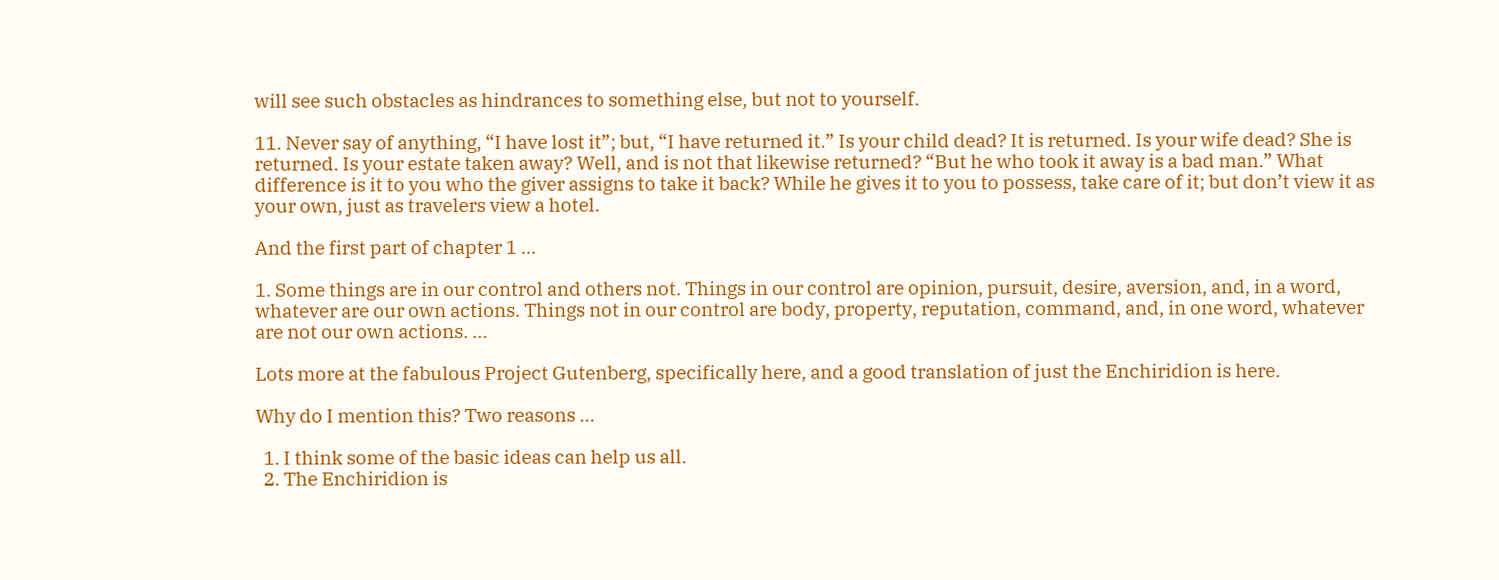will see such obstacles as hindrances to something else, but not to yourself.

11. Never say of anything, “I have lost it”; but, “I have returned it.” Is your child dead? It is returned. Is your wife dead? She is returned. Is your estate taken away? Well, and is not that likewise returned? “But he who took it away is a bad man.” What difference is it to you who the giver assigns to take it back? While he gives it to you to possess, take care of it; but don’t view it as your own, just as travelers view a hotel.

And the first part of chapter 1 …

1. Some things are in our control and others not. Things in our control are opinion, pursuit, desire, aversion, and, in a word, whatever are our own actions. Things not in our control are body, property, reputation, command, and, in one word, whatever are not our own actions. …

Lots more at the fabulous Project Gutenberg, specifically here, and a good translation of just the Enchiridion is here.

Why do I mention this? Two reasons …

  1. I think some of the basic ideas can help us all.
  2. The Enchiridion is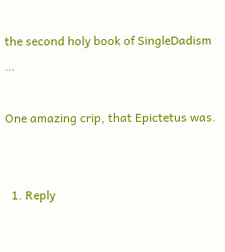the second holy book of SingleDadism …

One amazing crip, that Epictetus was.


  1. Reply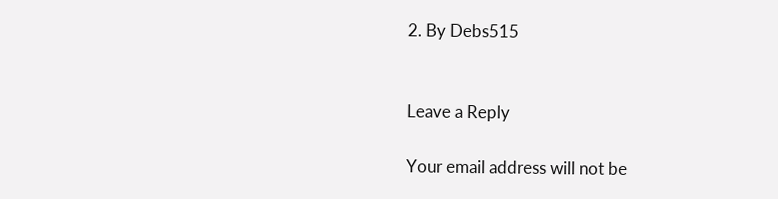2. By Debs515


Leave a Reply

Your email address will not be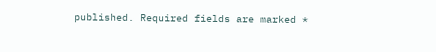published. Required fields are marked *